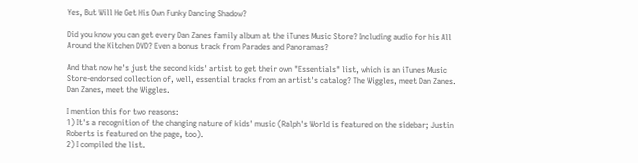Yes, But Will He Get His Own Funky Dancing Shadow?

Did you know you can get every Dan Zanes family album at the iTunes Music Store? Including audio for his All Around the Kitchen DVD? Even a bonus track from Parades and Panoramas?

And that now he's just the second kids' artist to get their own "Essentials" list, which is an iTunes Music Store-endorsed collection of, well, essential tracks from an artist's catalog? The Wiggles, meet Dan Zanes. Dan Zanes, meet the Wiggles.

I mention this for two reasons:
1) It's a recognition of the changing nature of kids' music (Ralph's World is featured on the sidebar; Justin Roberts is featured on the page, too).
2) I compiled the list.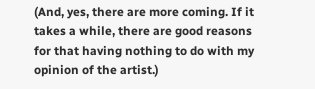(And, yes, there are more coming. If it takes a while, there are good reasons for that having nothing to do with my opinion of the artist.)